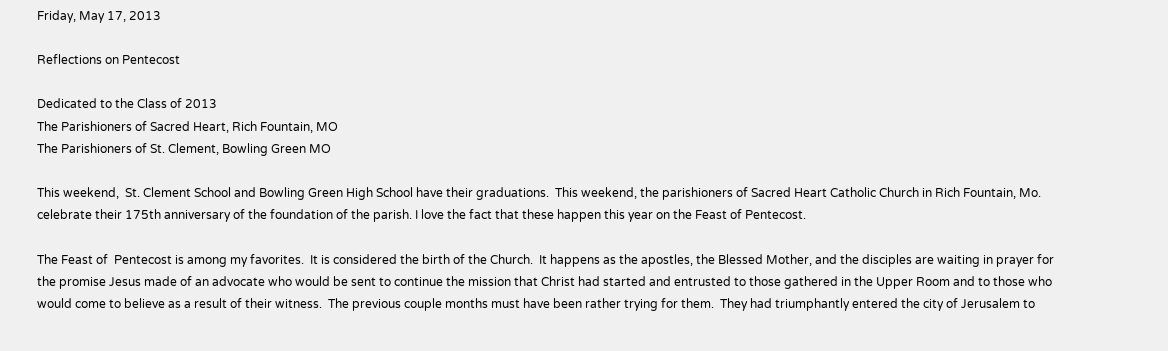Friday, May 17, 2013

Reflections on Pentecost

Dedicated to the Class of 2013
The Parishioners of Sacred Heart, Rich Fountain, MO
The Parishioners of St. Clement, Bowling Green MO

This weekend,  St. Clement School and Bowling Green High School have their graduations.  This weekend, the parishioners of Sacred Heart Catholic Church in Rich Fountain, Mo. celebrate their 175th anniversary of the foundation of the parish. I love the fact that these happen this year on the Feast of Pentecost.

The Feast of  Pentecost is among my favorites.  It is considered the birth of the Church.  It happens as the apostles, the Blessed Mother, and the disciples are waiting in prayer for the promise Jesus made of an advocate who would be sent to continue the mission that Christ had started and entrusted to those gathered in the Upper Room and to those who would come to believe as a result of their witness.  The previous couple months must have been rather trying for them.  They had triumphantly entered the city of Jerusalem to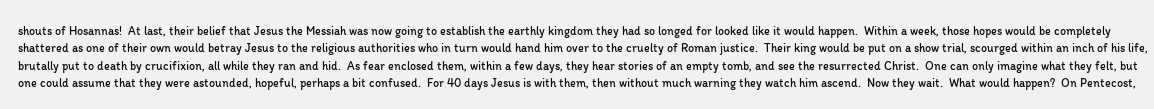shouts of Hosannas!  At last, their belief that Jesus the Messiah was now going to establish the earthly kingdom they had so longed for looked like it would happen.  Within a week, those hopes would be completely shattered as one of their own would betray Jesus to the religious authorities who in turn would hand him over to the cruelty of Roman justice.  Their king would be put on a show trial, scourged within an inch of his life, brutally put to death by crucifixion, all while they ran and hid.  As fear enclosed them, within a few days, they hear stories of an empty tomb, and see the resurrected Christ.  One can only imagine what they felt, but one could assume that they were astounded, hopeful, perhaps a bit confused.  For 40 days Jesus is with them, then without much warning they watch him ascend.  Now they wait.  What would happen?  On Pentecost,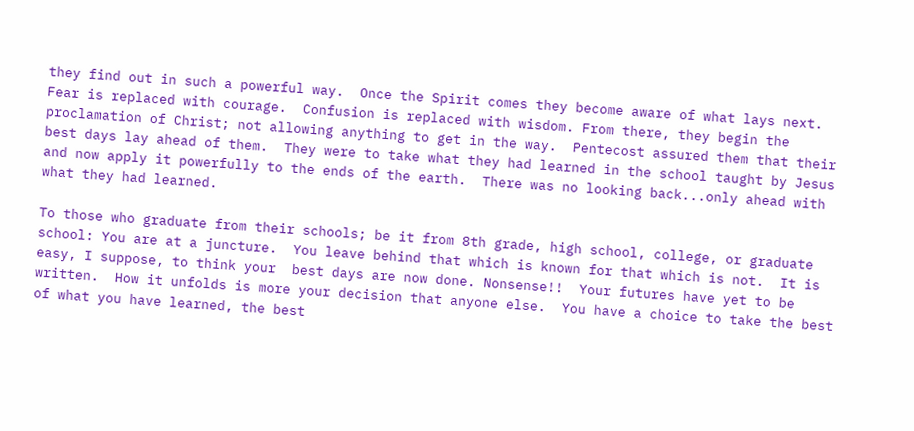they find out in such a powerful way.  Once the Spirit comes they become aware of what lays next.  Fear is replaced with courage.  Confusion is replaced with wisdom. From there, they begin the proclamation of Christ; not allowing anything to get in the way.  Pentecost assured them that their best days lay ahead of them.  They were to take what they had learned in the school taught by Jesus and now apply it powerfully to the ends of the earth.  There was no looking back...only ahead with what they had learned.

To those who graduate from their schools; be it from 8th grade, high school, college, or graduate school: You are at a juncture.  You leave behind that which is known for that which is not.  It is easy, I suppose, to think your  best days are now done. Nonsense!!  Your futures have yet to be written.  How it unfolds is more your decision that anyone else.  You have a choice to take the best of what you have learned, the best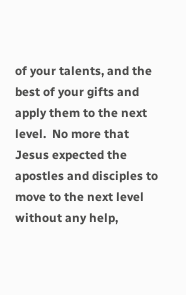of your talents, and the best of your gifts and apply them to the next level.  No more that Jesus expected the apostles and disciples to move to the next level without any help,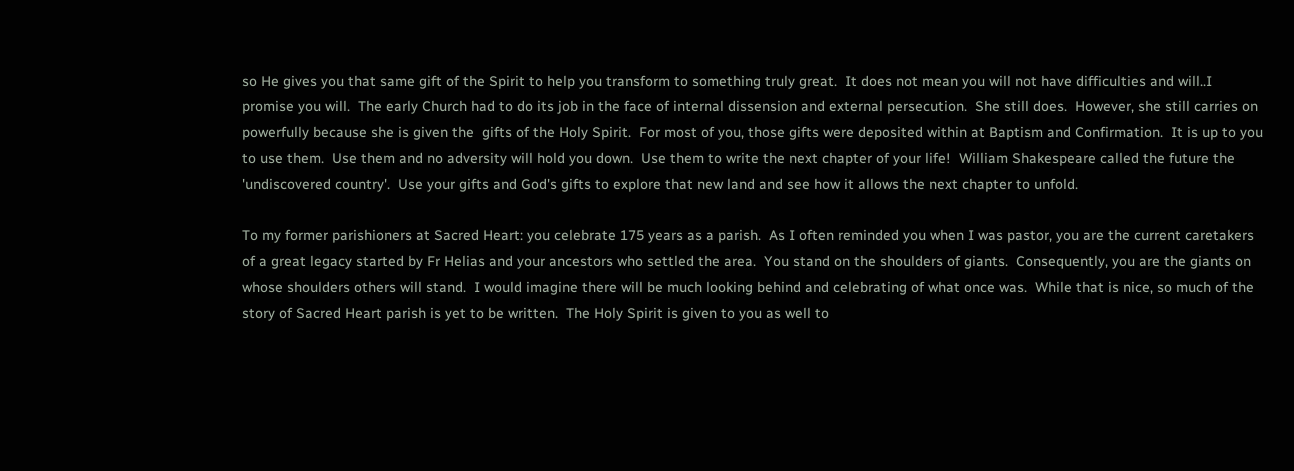so He gives you that same gift of the Spirit to help you transform to something truly great.  It does not mean you will not have difficulties and will..I promise you will.  The early Church had to do its job in the face of internal dissension and external persecution.  She still does.  However, she still carries on powerfully because she is given the  gifts of the Holy Spirit.  For most of you, those gifts were deposited within at Baptism and Confirmation.  It is up to you to use them.  Use them and no adversity will hold you down.  Use them to write the next chapter of your life!  William Shakespeare called the future the 'undiscovered country'.  Use your gifts and God's gifts to explore that new land and see how it allows the next chapter to unfold.

To my former parishioners at Sacred Heart: you celebrate 175 years as a parish.  As I often reminded you when I was pastor, you are the current caretakers of a great legacy started by Fr Helias and your ancestors who settled the area.  You stand on the shoulders of giants.  Consequently, you are the giants on whose shoulders others will stand.  I would imagine there will be much looking behind and celebrating of what once was.  While that is nice, so much of the story of Sacred Heart parish is yet to be written.  The Holy Spirit is given to you as well to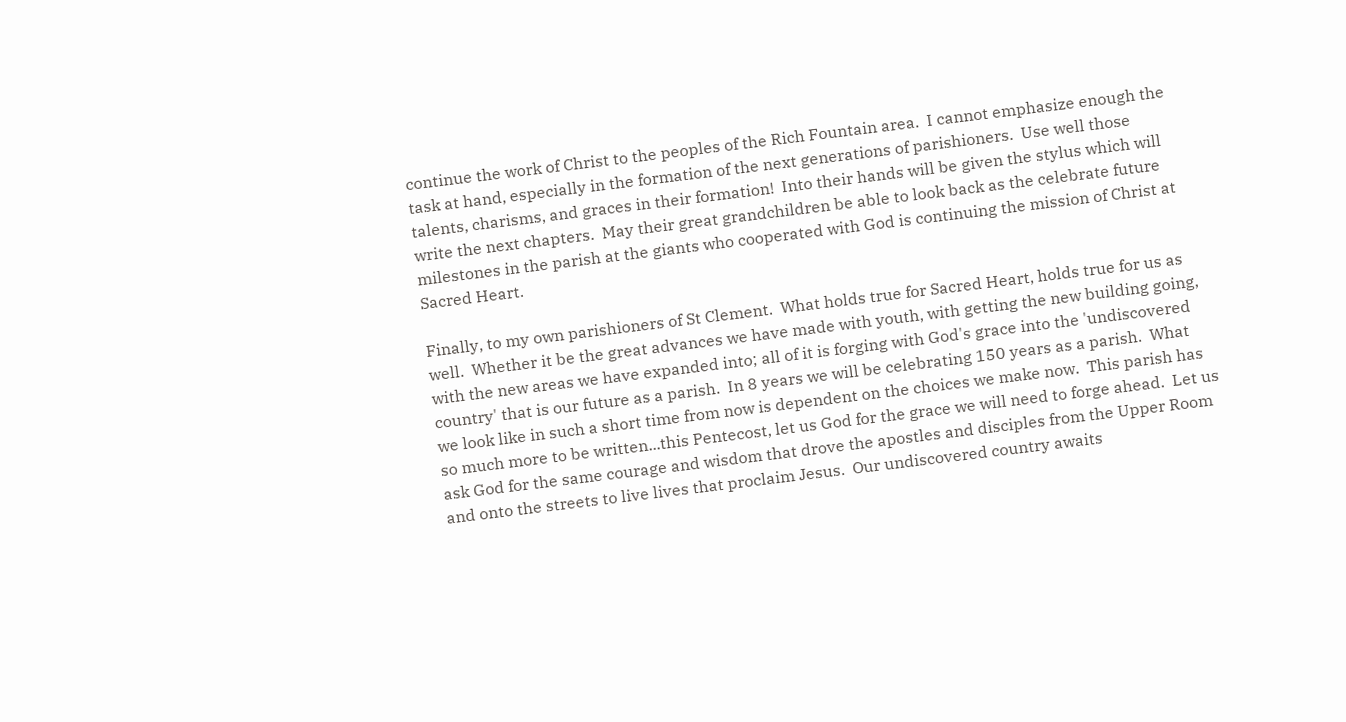continue the work of Christ to the peoples of the Rich Fountain area.  I cannot emphasize enough the task at hand, especially in the formation of the next generations of parishioners.  Use well those talents, charisms, and graces in their formation!  Into their hands will be given the stylus which will write the next chapters.  May their great grandchildren be able to look back as the celebrate future milestones in the parish at the giants who cooperated with God is continuing the mission of Christ at Sacred Heart.

Finally, to my own parishioners of St Clement.  What holds true for Sacred Heart, holds true for us as well.  Whether it be the great advances we have made with youth, with getting the new building going, with the new areas we have expanded into; all of it is forging with God's grace into the 'undiscovered country' that is our future as a parish.  In 8 years we will be celebrating 150 years as a parish.  What we look like in such a short time from now is dependent on the choices we make now.  This parish has so much more to be written...this Pentecost, let us God for the grace we will need to forge ahead.  Let us ask God for the same courage and wisdom that drove the apostles and disciples from the Upper Room and onto the streets to live lives that proclaim Jesus.  Our undiscovered country awaits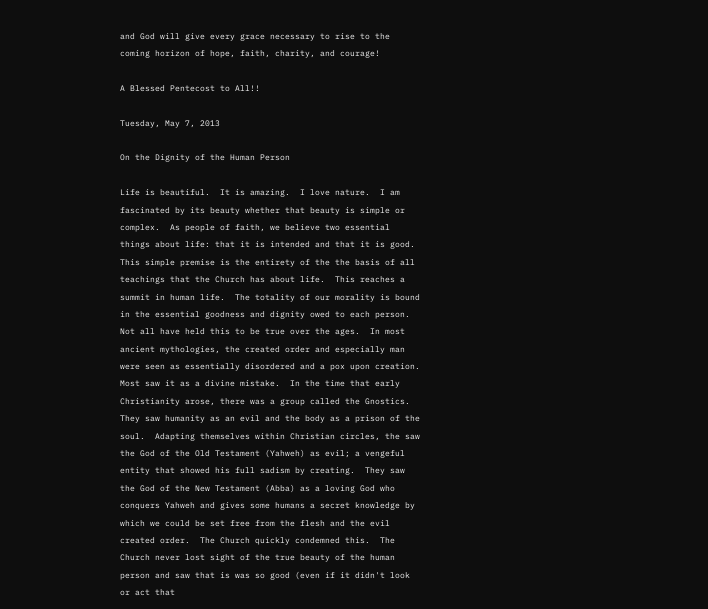and God will give every grace necessary to rise to the coming horizon of hope, faith, charity, and courage!

A Blessed Pentecost to All!!

Tuesday, May 7, 2013

On the Dignity of the Human Person

Life is beautiful.  It is amazing.  I love nature.  I am fascinated by its beauty whether that beauty is simple or complex.  As people of faith, we believe two essential things about life: that it is intended and that it is good.  This simple premise is the entirety of the the basis of all teachings that the Church has about life.  This reaches a summit in human life.  The totality of our morality is bound in the essential goodness and dignity owed to each person.  Not all have held this to be true over the ages.  In most ancient mythologies, the created order and especially man were seen as essentially disordered and a pox upon creation.  Most saw it as a divine mistake.  In the time that early Christianity arose, there was a group called the Gnostics.  They saw humanity as an evil and the body as a prison of the soul.  Adapting themselves within Christian circles, the saw the God of the Old Testament (Yahweh) as evil; a vengeful entity that showed his full sadism by creating.  They saw the God of the New Testament (Abba) as a loving God who conquers Yahweh and gives some humans a secret knowledge by which we could be set free from the flesh and the evil created order.  The Church quickly condemned this.  The Church never lost sight of the true beauty of the human person and saw that is was so good (even if it didn't look or act that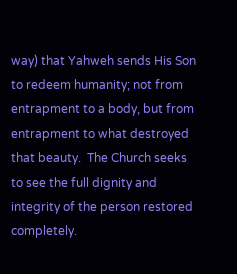way) that Yahweh sends His Son to redeem humanity; not from entrapment to a body, but from entrapment to what destroyed that beauty.  The Church seeks to see the full dignity and integrity of the person restored completely.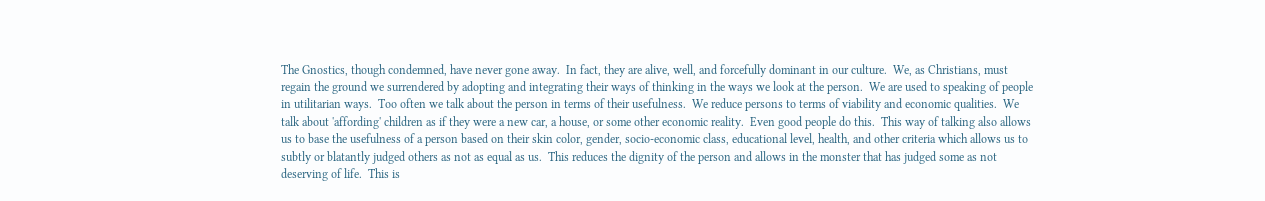The Gnostics, though condemned, have never gone away.  In fact, they are alive, well, and forcefully dominant in our culture.  We, as Christians, must regain the ground we surrendered by adopting and integrating their ways of thinking in the ways we look at the person.  We are used to speaking of people in utilitarian ways.  Too often we talk about the person in terms of their usefulness.  We reduce persons to terms of viability and economic qualities.  We talk about 'affording' children as if they were a new car, a house, or some other economic reality.  Even good people do this.  This way of talking also allows us to base the usefulness of a person based on their skin color, gender, socio-economic class, educational level, health, and other criteria which allows us to subtly or blatantly judged others as not as equal as us.  This reduces the dignity of the person and allows in the monster that has judged some as not deserving of life.  This is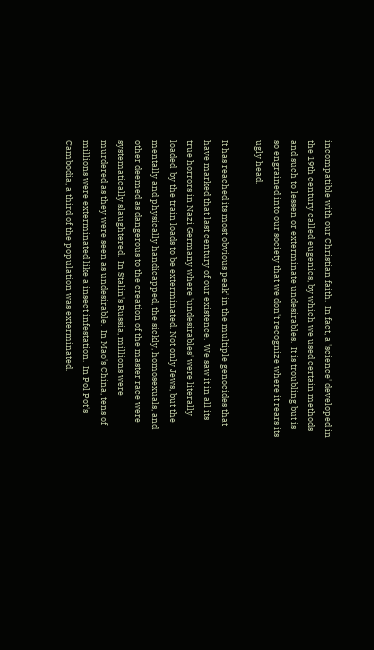incompatible with our Christian faith.  In fact, a 'science' developed in the 19th century called eugenics, by which we used certain methods and such to lessen or exterminate undesirables.  It is troubling but is so engrained into our society that we don't recognize where it rears its ugly head.

It has reached its most obvious peak' in the multiple genocides that have marked that last century of our existence.  We saw it in all its true horrors in Nazi Germany where 'undesirables' were literally loaded  by the train loads to be exterminated. Not only Jews, but the mentally and physically handicapped, the sickly, homosexuals, and other deemed as dangerous to the creation of the master race were systematically slaughtered.  In Stalin's Russia, millions were murdered as they were seen as undesirable.  In Mao's China, tens of millions were exterminated like a insect infestation.  In Pol Pot's Cambodia, a third of the population was exterminated.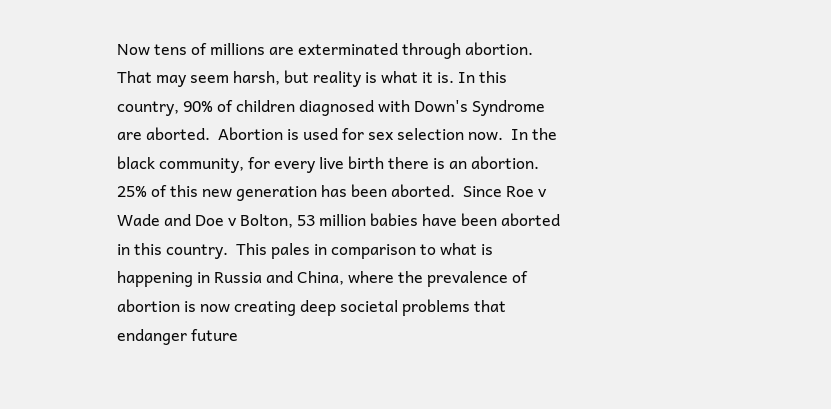Now tens of millions are exterminated through abortion.  That may seem harsh, but reality is what it is. In this country, 90% of children diagnosed with Down's Syndrome are aborted.  Abortion is used for sex selection now.  In the black community, for every live birth there is an abortion.  25% of this new generation has been aborted.  Since Roe v Wade and Doe v Bolton, 53 million babies have been aborted in this country.  This pales in comparison to what is happening in Russia and China, where the prevalence of abortion is now creating deep societal problems that endanger future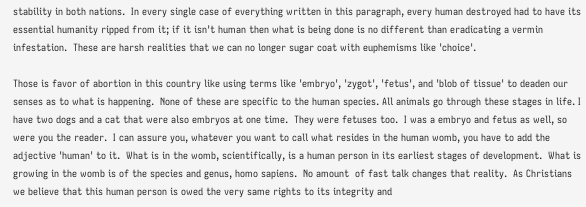stability in both nations.  In every single case of everything written in this paragraph, every human destroyed had to have its essential humanity ripped from it; if it isn't human then what is being done is no different than eradicating a vermin infestation.  These are harsh realities that we can no longer sugar coat with euphemisms like 'choice'.

Those is favor of abortion in this country like using terms like 'embryo', 'zygot', 'fetus', and 'blob of tissue' to deaden our senses as to what is happening.  None of these are specific to the human species. All animals go through these stages in life. I have two dogs and a cat that were also embryos at one time.  They were fetuses too.  I was a embryo and fetus as well, so were you the reader.  I can assure you, whatever you want to call what resides in the human womb, you have to add the adjective 'human' to it.  What is in the womb, scientifically, is a human person in its earliest stages of development.  What is growing in the womb is of the species and genus, homo sapiens.  No amount  of fast talk changes that reality.  As Christians we believe that this human person is owed the very same rights to its integrity and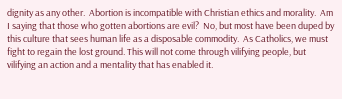dignity as any other.  Abortion is incompatible with Christian ethics and morality.  Am I saying that those who gotten abortions are evil?  No, but most have been duped by this culture that sees human life as a disposable commodity.  As Catholics, we must fight to regain the lost ground. This will not come through vilifying people, but vilifying an action and a mentality that has enabled it.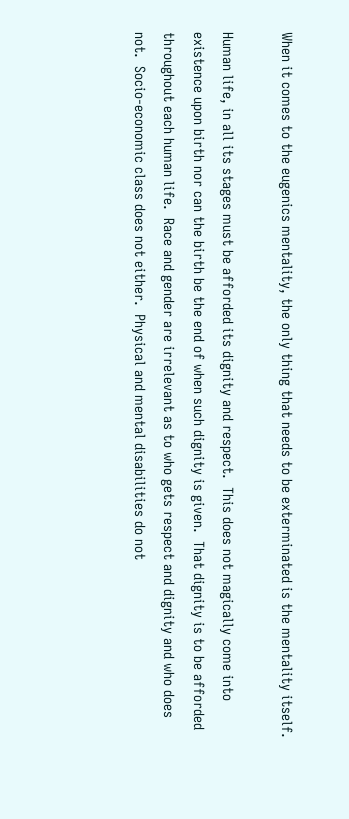When it comes to the eugenics mentality, the only thing that needs to be exterminated is the mentality itself.

Human life, in all its stages must be afforded its dignity and respect.  This does not magically come into existence upon birth nor can the birth be the end of when such dignity is given.  That dignity is to be afforded throughout each human life.  Race and gender are irrelevant as to who gets respect and dignity and who does not.  Socio-economic class does not either.  Physical and mental disabilities do not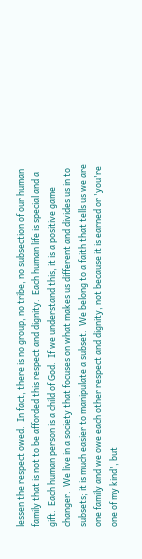lessen the respect owed.  In fact, there is no group, no tribe, no subsection of our human family that is not to be afforded this respect and dignity.  Each human life is special and a gift.  Each human person is a child of God.  If we understand this, it is a positive game changer.  We live in a society that focuses on what makes us different and divides us in to subsets; it is much easier to manipulate a subset.  We belong to a faith that tells us we are one family and we owe each other respect and dignity, not because it is earned or 'you're one of my kind', but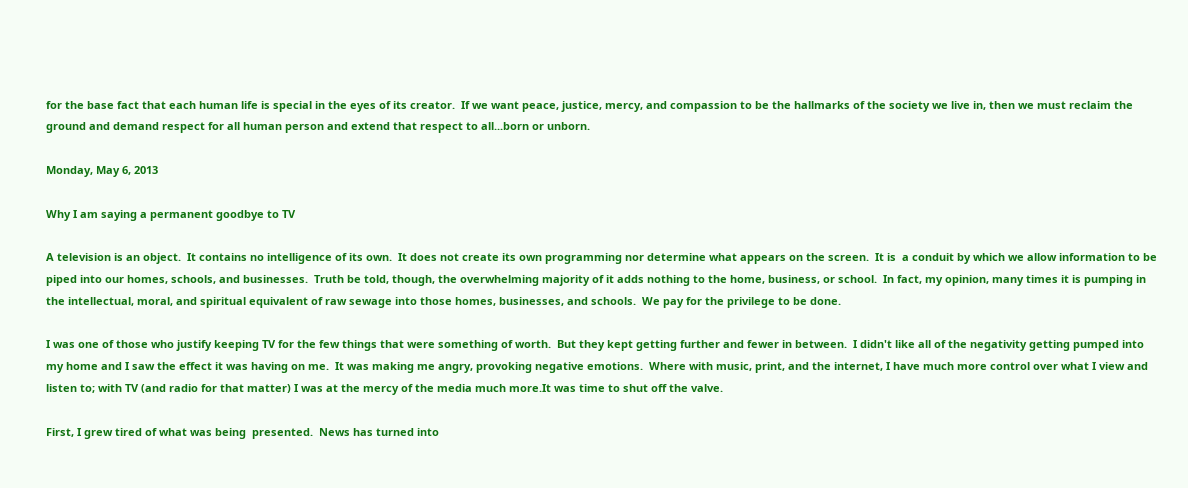for the base fact that each human life is special in the eyes of its creator.  If we want peace, justice, mercy, and compassion to be the hallmarks of the society we live in, then we must reclaim the ground and demand respect for all human person and extend that respect to all...born or unborn.

Monday, May 6, 2013

Why I am saying a permanent goodbye to TV

A television is an object.  It contains no intelligence of its own.  It does not create its own programming nor determine what appears on the screen.  It is  a conduit by which we allow information to be piped into our homes, schools, and businesses.  Truth be told, though, the overwhelming majority of it adds nothing to the home, business, or school.  In fact, my opinion, many times it is pumping in the intellectual, moral, and spiritual equivalent of raw sewage into those homes, businesses, and schools.  We pay for the privilege to be done.

I was one of those who justify keeping TV for the few things that were something of worth.  But they kept getting further and fewer in between.  I didn't like all of the negativity getting pumped into my home and I saw the effect it was having on me.  It was making me angry, provoking negative emotions.  Where with music, print, and the internet, I have much more control over what I view and listen to; with TV (and radio for that matter) I was at the mercy of the media much more.It was time to shut off the valve.

First, I grew tired of what was being  presented.  News has turned into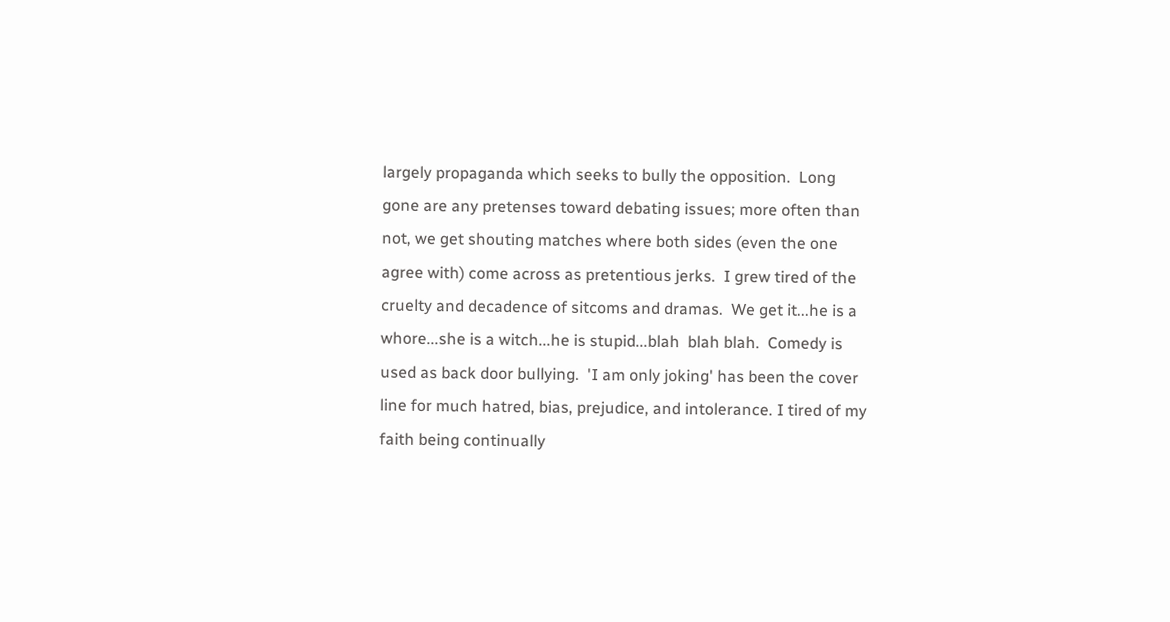largely propaganda which seeks to bully the opposition.  Long gone are any pretenses toward debating issues; more often than not, we get shouting matches where both sides (even the one agree with) come across as pretentious jerks.  I grew tired of the cruelty and decadence of sitcoms and dramas.  We get it...he is a whore...she is a witch...he is stupid...blah  blah blah.  Comedy is used as back door bullying.  'I am only joking' has been the cover line for much hatred, bias, prejudice, and intolerance. I tired of my faith being continually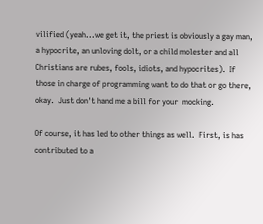vilified (yeah...we get it, the priest is obviously a gay man, a hypocrite, an unloving dolt, or a child molester and all Christians are rubes, fools, idiots, and hypocrites).  If those in charge of programming want to do that or go there, okay.  Just don't hand me a bill for your  mocking.

Of course, it has led to other things as well.  First, is has contributed to a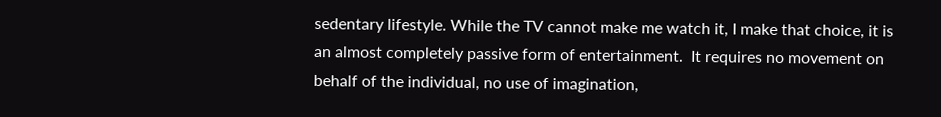sedentary lifestyle. While the TV cannot make me watch it, I make that choice, it is an almost completely passive form of entertainment.  It requires no movement on behalf of the individual, no use of imagination,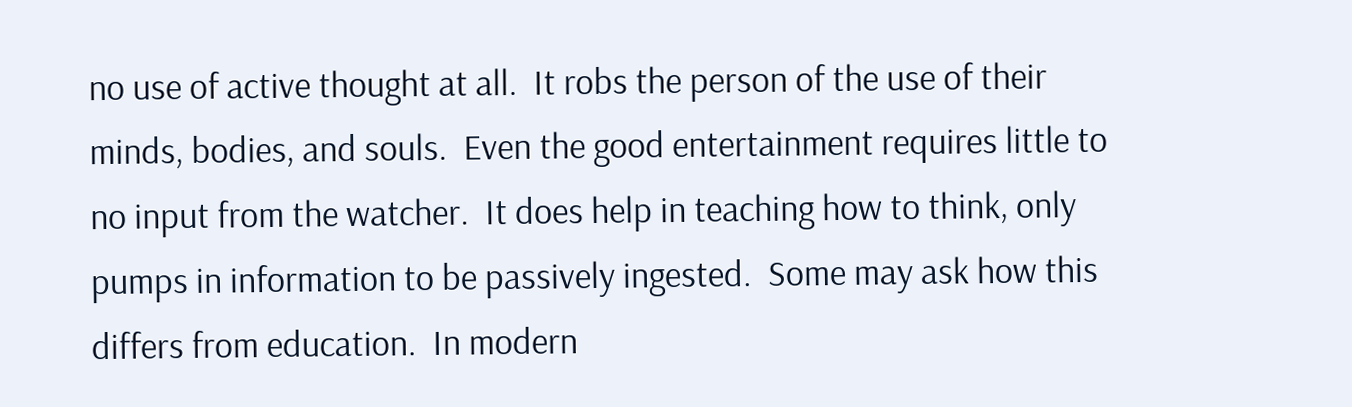no use of active thought at all.  It robs the person of the use of their minds, bodies, and souls.  Even the good entertainment requires little to no input from the watcher.  It does help in teaching how to think, only pumps in information to be passively ingested.  Some may ask how this differs from education.  In modern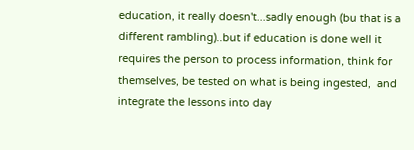education, it really doesn't...sadly enough (bu that is a different rambling)..but if education is done well it requires the person to process information, think for themselves, be tested on what is being ingested,  and integrate the lessons into day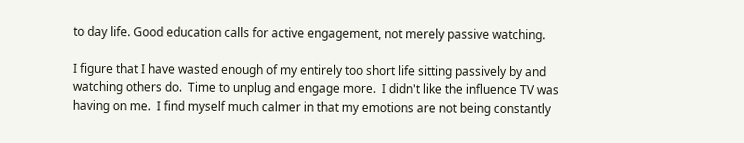to day life. Good education calls for active engagement, not merely passive watching.

I figure that I have wasted enough of my entirely too short life sitting passively by and watching others do.  Time to unplug and engage more.  I didn't like the influence TV was having on me.  I find myself much calmer in that my emotions are not being constantly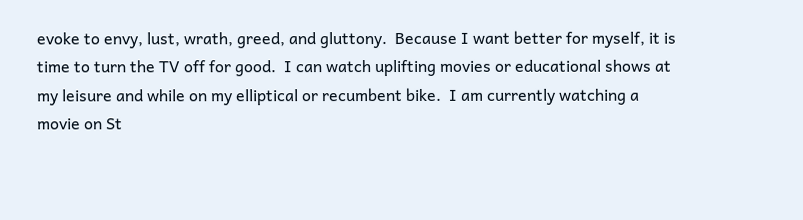evoke to envy, lust, wrath, greed, and gluttony.  Because I want better for myself, it is time to turn the TV off for good.  I can watch uplifting movies or educational shows at my leisure and while on my elliptical or recumbent bike.  I am currently watching a movie on St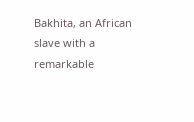Bakhita, an African slave with a remarkable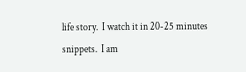life story.  I watch it in 20-25 minutes snippets.  I am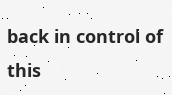back in control of this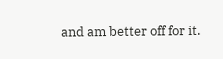and am better off for it.